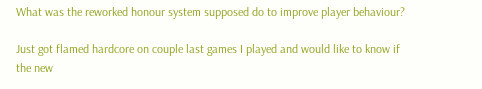What was the reworked honour system supposed do to improve player behaviour?

Just got flamed hardcore on couple last games I played and would like to know if the new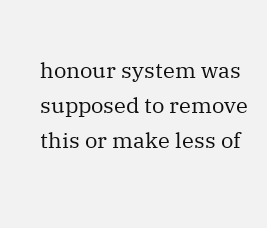honour system was supposed to remove this or make less of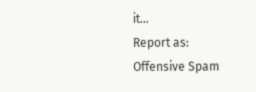it...
Report as:
Offensive Spam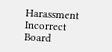Harassment Incorrect Board